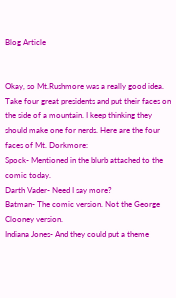Blog Article


Okay, so Mt.Rushmore was a really good idea. Take four great presidents and put their faces on the side of a mountain. I keep thinking they should make one for nerds. Here are the four faces of Mt. Dorkmore:
Spock- Mentioned in the blurb attached to the comic today.
Darth Vader- Need I say more?
Batman- The comic version. Not the George Clooney version.
Indiana Jones- And they could put a theme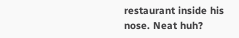restaurant inside his nose. Neat huh?